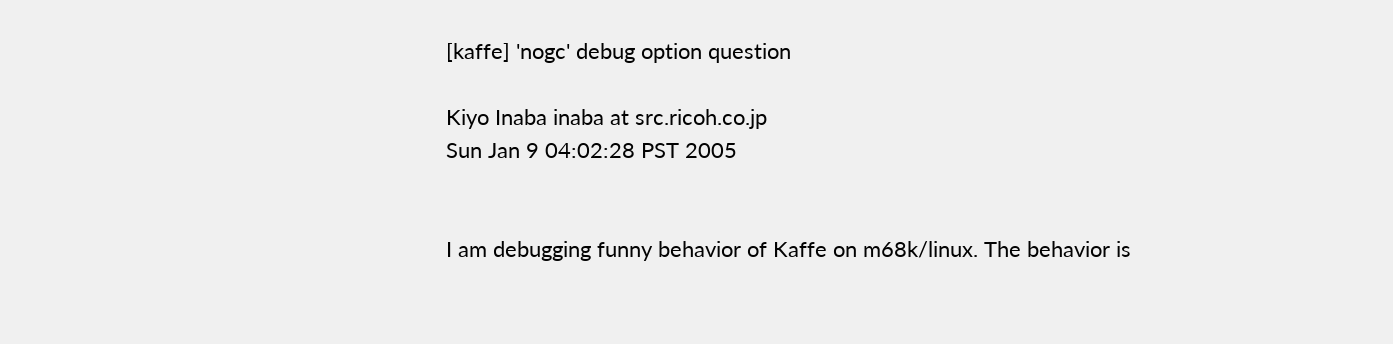[kaffe] 'nogc' debug option question

Kiyo Inaba inaba at src.ricoh.co.jp
Sun Jan 9 04:02:28 PST 2005


I am debugging funny behavior of Kaffe on m68k/linux. The behavior is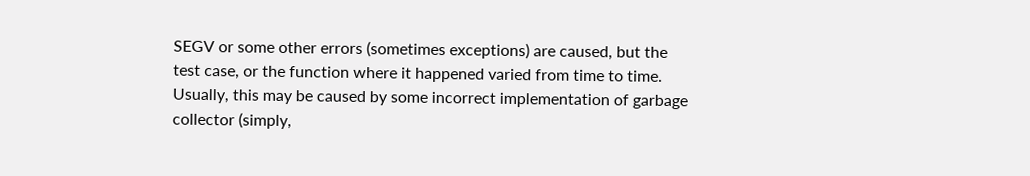SEGV or some other errors (sometimes exceptions) are caused, but the
test case, or the function where it happened varied from time to time.
Usually, this may be caused by some incorrect implementation of garbage
collector (simply,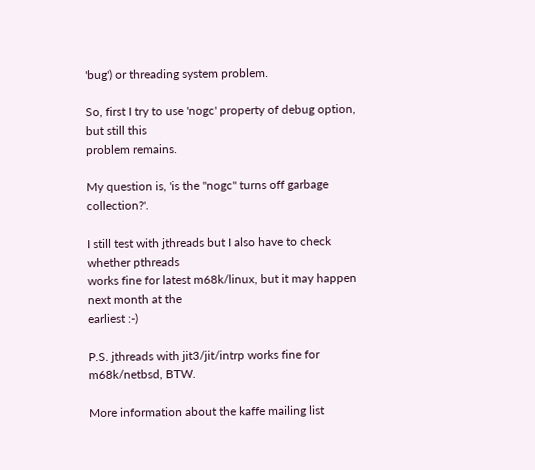'bug') or threading system problem.

So, first I try to use 'nogc' property of debug option, but still this
problem remains.

My question is, 'is the "nogc" turns off garbage collection?'.

I still test with jthreads but I also have to check whether pthreads
works fine for latest m68k/linux, but it may happen next month at the
earliest :-)

P.S. jthreads with jit3/jit/intrp works fine for m68k/netbsd, BTW.

More information about the kaffe mailing list